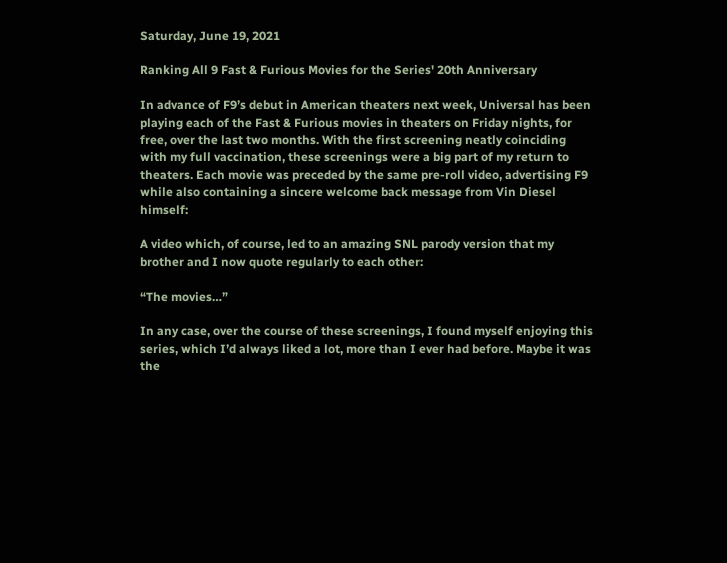Saturday, June 19, 2021

Ranking All 9 Fast & Furious Movies for the Series' 20th Anniversary

In advance of F9’s debut in American theaters next week, Universal has been playing each of the Fast & Furious movies in theaters on Friday nights, for free, over the last two months. With the first screening neatly coinciding with my full vaccination, these screenings were a big part of my return to theaters. Each movie was preceded by the same pre-roll video, advertising F9 while also containing a sincere welcome back message from Vin Diesel himself:

A video which, of course, led to an amazing SNL parody version that my brother and I now quote regularly to each other:

“The movies…”

In any case, over the course of these screenings, I found myself enjoying this series, which I’d always liked a lot, more than I ever had before. Maybe it was the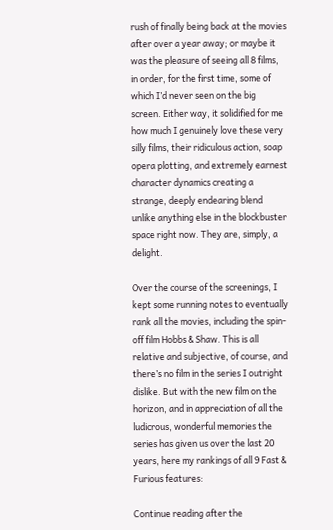rush of finally being back at the movies after over a year away; or maybe it was the pleasure of seeing all 8 films, in order, for the first time, some of which I’d never seen on the big screen. Either way, it solidified for me how much I genuinely love these very silly films, their ridiculous action, soap opera plotting, and extremely earnest character dynamics creating a strange, deeply endearing blend unlike anything else in the blockbuster space right now. They are, simply, a delight.

Over the course of the screenings, I kept some running notes to eventually rank all the movies, including the spin-off film Hobbs & Shaw. This is all relative and subjective, of course, and there’s no film in the series I outright dislike. But with the new film on the horizon, and in appreciation of all the ludicrous, wonderful memories the series has given us over the last 20 years, here my rankings of all 9 Fast & Furious features:

Continue reading after the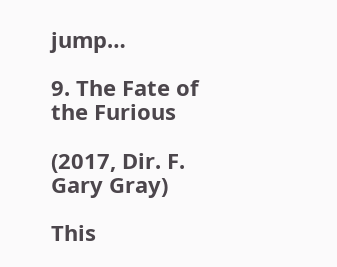jump…

9. The Fate of the Furious

(2017, Dir. F. Gary Gray)

This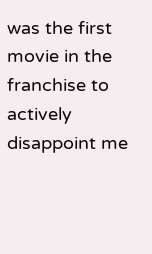was the first movie in the franchise to actively disappoint me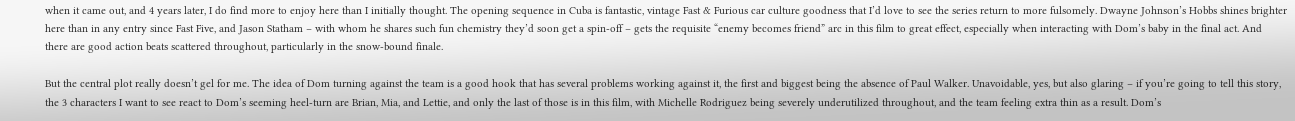when it came out, and 4 years later, I do find more to enjoy here than I initially thought. The opening sequence in Cuba is fantastic, vintage Fast & Furious car culture goodness that I’d love to see the series return to more fulsomely. Dwayne Johnson’s Hobbs shines brighter here than in any entry since Fast Five, and Jason Statham – with whom he shares such fun chemistry they’d soon get a spin-off – gets the requisite “enemy becomes friend” arc in this film to great effect, especially when interacting with Dom’s baby in the final act. And there are good action beats scattered throughout, particularly in the snow-bound finale.

But the central plot really doesn’t gel for me. The idea of Dom turning against the team is a good hook that has several problems working against it, the first and biggest being the absence of Paul Walker. Unavoidable, yes, but also glaring – if you’re going to tell this story, the 3 characters I want to see react to Dom’s seeming heel-turn are Brian, Mia, and Lettie, and only the last of those is in this film, with Michelle Rodriguez being severely underutilized throughout, and the team feeling extra thin as a result. Dom’s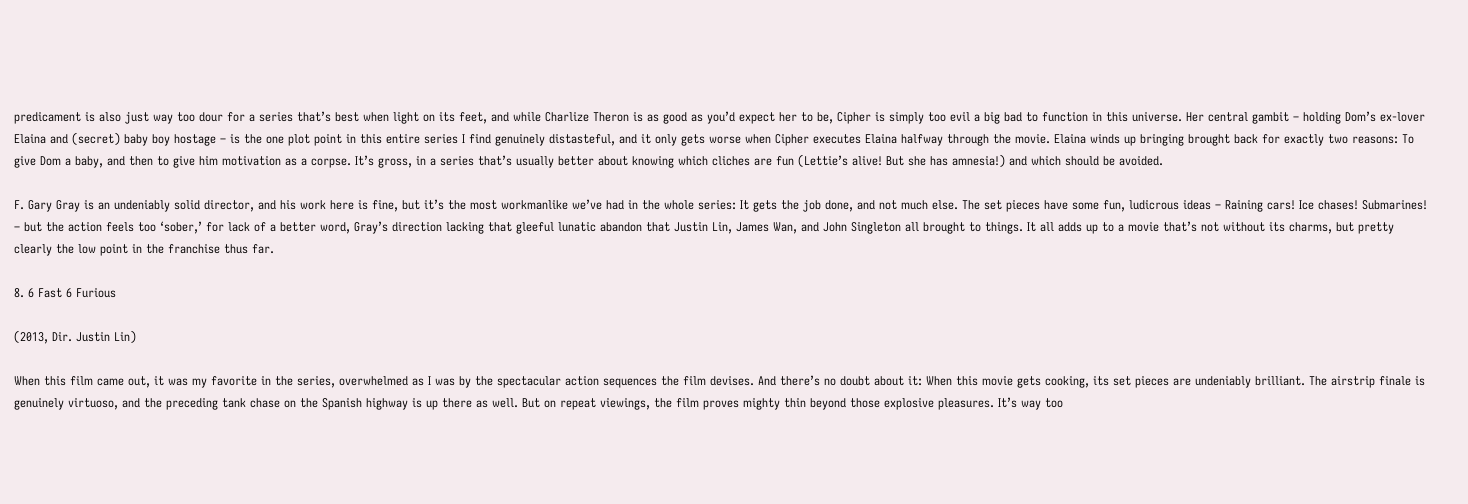predicament is also just way too dour for a series that’s best when light on its feet, and while Charlize Theron is as good as you’d expect her to be, Cipher is simply too evil a big bad to function in this universe. Her central gambit – holding Dom’s ex-lover Elaina and (secret) baby boy hostage – is the one plot point in this entire series I find genuinely distasteful, and it only gets worse when Cipher executes Elaina halfway through the movie. Elaina winds up bringing brought back for exactly two reasons: To give Dom a baby, and then to give him motivation as a corpse. It’s gross, in a series that’s usually better about knowing which cliches are fun (Lettie’s alive! But she has amnesia!) and which should be avoided.

F. Gary Gray is an undeniably solid director, and his work here is fine, but it’s the most workmanlike we’ve had in the whole series: It gets the job done, and not much else. The set pieces have some fun, ludicrous ideas – Raining cars! Ice chases! Submarines! – but the action feels too ‘sober,’ for lack of a better word, Gray’s direction lacking that gleeful lunatic abandon that Justin Lin, James Wan, and John Singleton all brought to things. It all adds up to a movie that’s not without its charms, but pretty clearly the low point in the franchise thus far.

8. 6 Fast 6 Furious

(2013, Dir. Justin Lin)

When this film came out, it was my favorite in the series, overwhelmed as I was by the spectacular action sequences the film devises. And there’s no doubt about it: When this movie gets cooking, its set pieces are undeniably brilliant. The airstrip finale is genuinely virtuoso, and the preceding tank chase on the Spanish highway is up there as well. But on repeat viewings, the film proves mighty thin beyond those explosive pleasures. It’s way too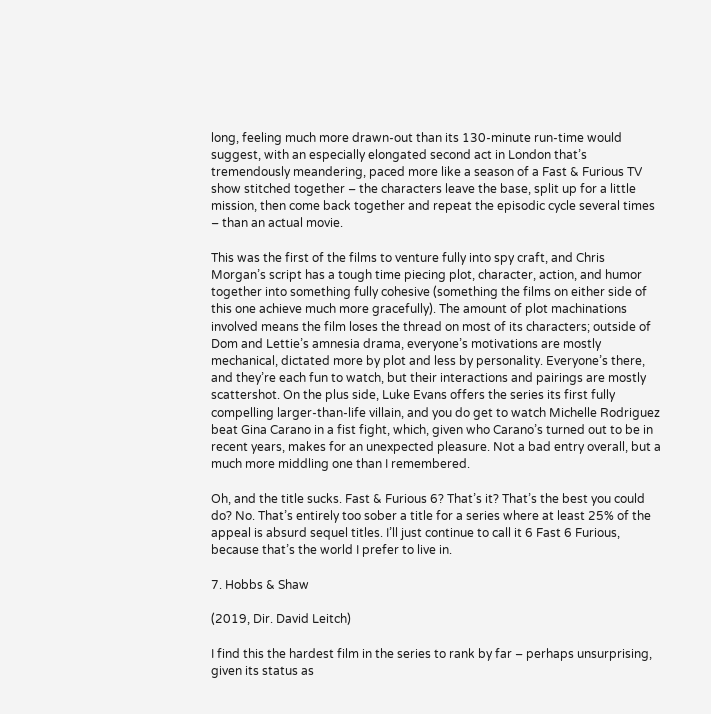long, feeling much more drawn-out than its 130-minute run-time would suggest, with an especially elongated second act in London that’s tremendously meandering, paced more like a season of a Fast & Furious TV show stitched together – the characters leave the base, split up for a little mission, then come back together and repeat the episodic cycle several times – than an actual movie.

This was the first of the films to venture fully into spy craft, and Chris Morgan’s script has a tough time piecing plot, character, action, and humor together into something fully cohesive (something the films on either side of this one achieve much more gracefully). The amount of plot machinations involved means the film loses the thread on most of its characters; outside of Dom and Lettie’s amnesia drama, everyone’s motivations are mostly mechanical, dictated more by plot and less by personality. Everyone’s there, and they’re each fun to watch, but their interactions and pairings are mostly scattershot. On the plus side, Luke Evans offers the series its first fully compelling larger-than-life villain, and you do get to watch Michelle Rodriguez beat Gina Carano in a fist fight, which, given who Carano’s turned out to be in recent years, makes for an unexpected pleasure. Not a bad entry overall, but a much more middling one than I remembered.

Oh, and the title sucks. Fast & Furious 6? That’s it? That’s the best you could do? No. That’s entirely too sober a title for a series where at least 25% of the appeal is absurd sequel titles. I’ll just continue to call it 6 Fast 6 Furious, because that’s the world I prefer to live in.

7. Hobbs & Shaw

(2019, Dir. David Leitch)

I find this the hardest film in the series to rank by far – perhaps unsurprising, given its status as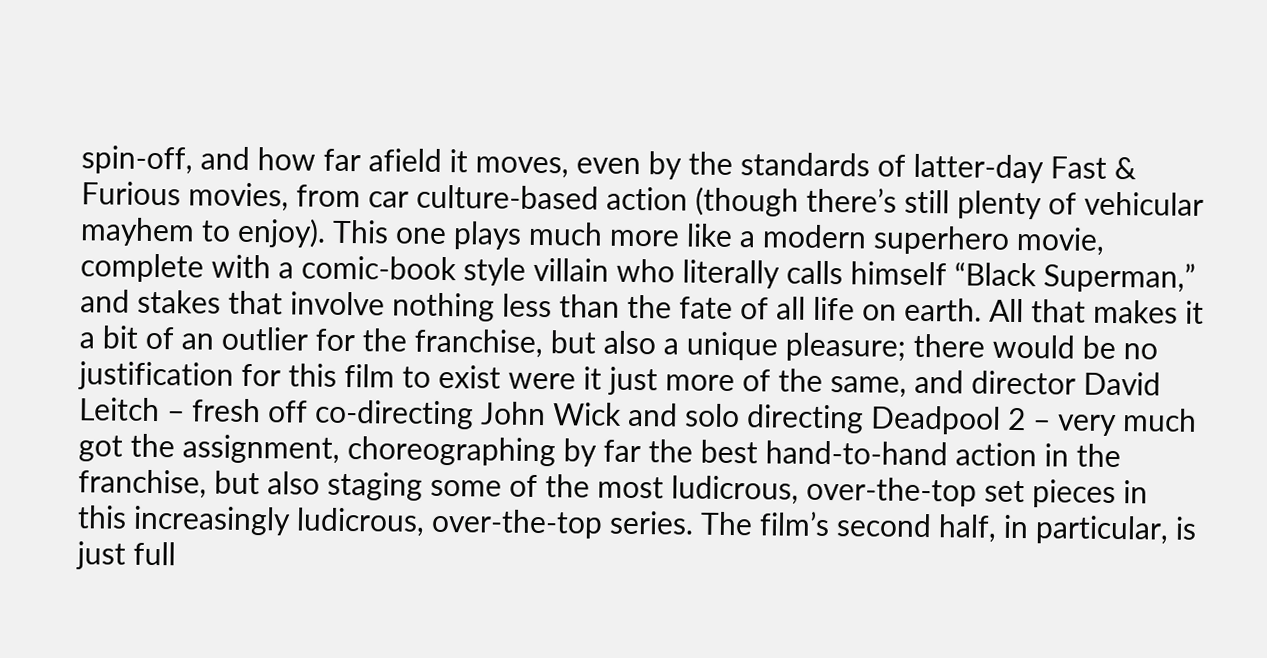spin-off, and how far afield it moves, even by the standards of latter-day Fast & Furious movies, from car culture-based action (though there’s still plenty of vehicular mayhem to enjoy). This one plays much more like a modern superhero movie, complete with a comic-book style villain who literally calls himself “Black Superman,” and stakes that involve nothing less than the fate of all life on earth. All that makes it a bit of an outlier for the franchise, but also a unique pleasure; there would be no justification for this film to exist were it just more of the same, and director David Leitch – fresh off co-directing John Wick and solo directing Deadpool 2 – very much got the assignment, choreographing by far the best hand-to-hand action in the franchise, but also staging some of the most ludicrous, over-the-top set pieces in this increasingly ludicrous, over-the-top series. The film’s second half, in particular, is just full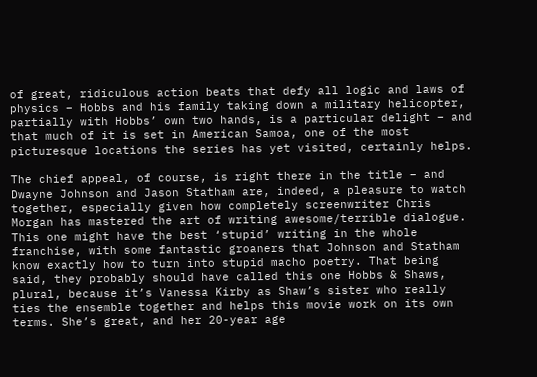of great, ridiculous action beats that defy all logic and laws of physics – Hobbs and his family taking down a military helicopter, partially with Hobbs’ own two hands, is a particular delight – and that much of it is set in American Samoa, one of the most picturesque locations the series has yet visited, certainly helps.

The chief appeal, of course, is right there in the title – and Dwayne Johnson and Jason Statham are, indeed, a pleasure to watch together, especially given how completely screenwriter Chris Morgan has mastered the art of writing awesome/terrible dialogue. This one might have the best ‘stupid’ writing in the whole franchise, with some fantastic groaners that Johnson and Statham know exactly how to turn into stupid macho poetry. That being said, they probably should have called this one Hobbs & Shaws, plural, because it’s Vanessa Kirby as Shaw’s sister who really ties the ensemble together and helps this movie work on its own terms. She’s great, and her 20-year age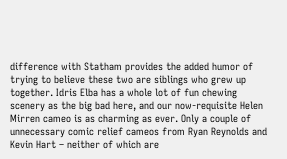difference with Statham provides the added humor of trying to believe these two are siblings who grew up together. Idris Elba has a whole lot of fun chewing scenery as the big bad here, and our now-requisite Helen Mirren cameo is as charming as ever. Only a couple of unnecessary comic relief cameos from Ryan Reynolds and Kevin Hart – neither of which are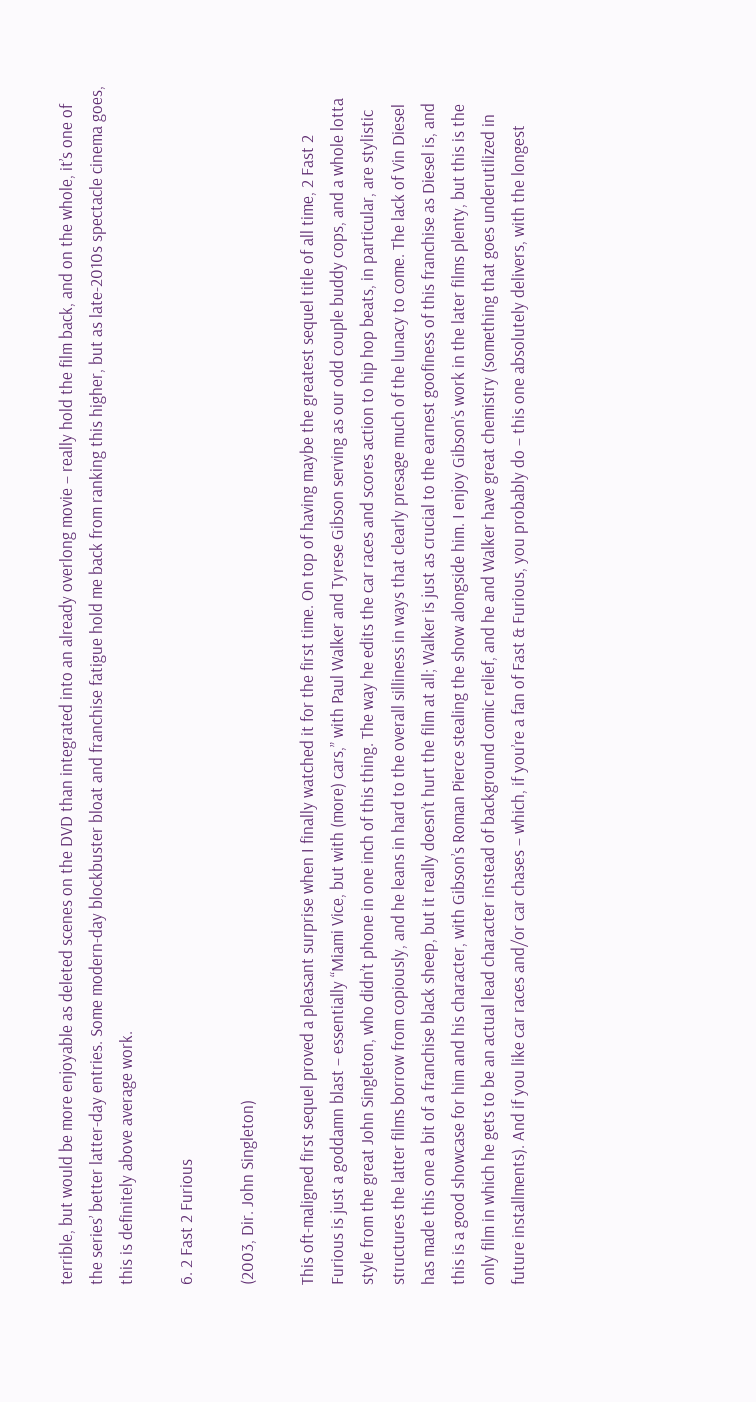terrible, but would be more enjoyable as deleted scenes on the DVD than integrated into an already overlong movie – really hold the film back, and on the whole, it’s one of the series’ better latter-day entries. Some modern-day blockbuster bloat and franchise fatigue hold me back from ranking this higher, but as late-2010s spectacle cinema goes, this is definitely above average work.

6. 2 Fast 2 Furious

(2003, Dir. John Singleton)

This oft-maligned first sequel proved a pleasant surprise when I finally watched it for the first time. On top of having maybe the greatest sequel title of all time, 2 Fast 2 Furious is just a goddamn blast – essentially “Miami Vice, but with (more) cars,” with Paul Walker and Tyrese Gibson serving as our odd couple buddy cops, and a whole lotta style from the great John Singleton, who didn’t phone in one inch of this thing. The way he edits the car races and scores action to hip hop beats, in particular, are stylistic structures the latter films borrow from copiously, and he leans in hard to the overall silliness in ways that clearly presage much of the lunacy to come. The lack of Vin Diesel has made this one a bit of a franchise black sheep, but it really doesn’t hurt the film at all; Walker is just as crucial to the earnest goofiness of this franchise as Diesel is, and this is a good showcase for him and his character, with Gibson’s Roman Pierce stealing the show alongside him. I enjoy Gibson’s work in the later films plenty, but this is the only film in which he gets to be an actual lead character instead of background comic relief, and he and Walker have great chemistry (something that goes underutilized in future installments). And if you like car races and/or car chases – which, if you’re a fan of Fast & Furious, you probably do – this one absolutely delivers, with the longest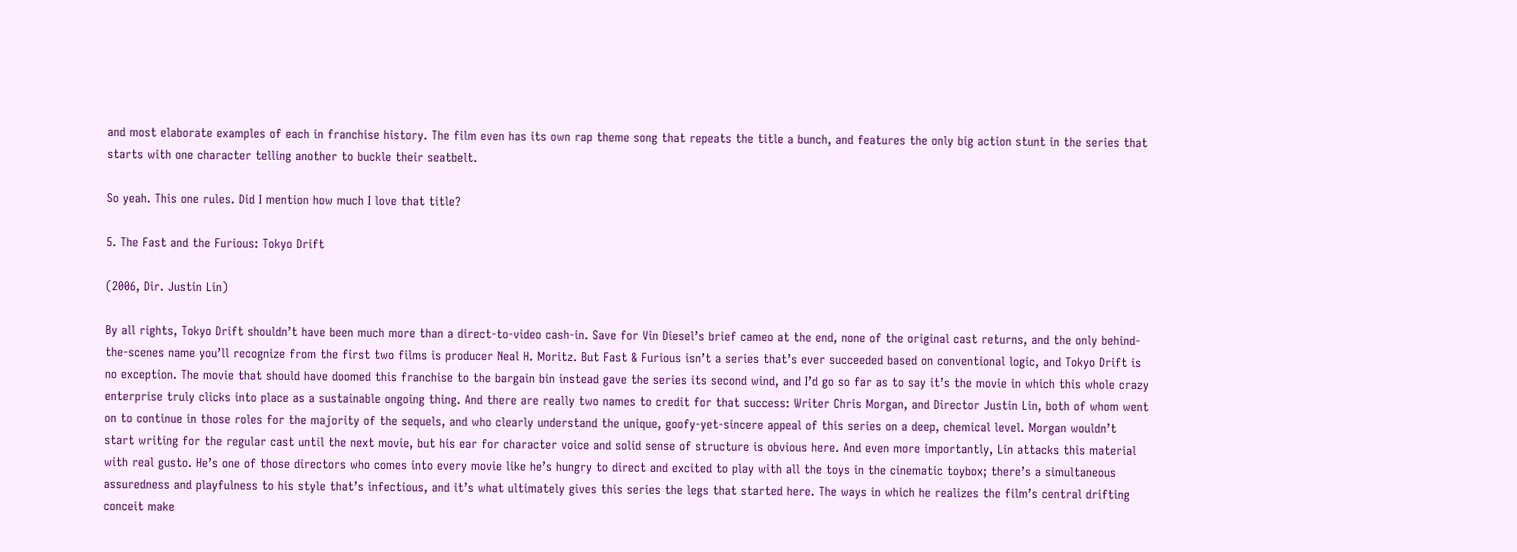and most elaborate examples of each in franchise history. The film even has its own rap theme song that repeats the title a bunch, and features the only big action stunt in the series that starts with one character telling another to buckle their seatbelt.

So yeah. This one rules. Did I mention how much I love that title?

5. The Fast and the Furious: Tokyo Drift

(2006, Dir. Justin Lin)

By all rights, Tokyo Drift shouldn’t have been much more than a direct-to-video cash-in. Save for Vin Diesel’s brief cameo at the end, none of the original cast returns, and the only behind-the-scenes name you’ll recognize from the first two films is producer Neal H. Moritz. But Fast & Furious isn’t a series that’s ever succeeded based on conventional logic, and Tokyo Drift is no exception. The movie that should have doomed this franchise to the bargain bin instead gave the series its second wind, and I’d go so far as to say it’s the movie in which this whole crazy enterprise truly clicks into place as a sustainable ongoing thing. And there are really two names to credit for that success: Writer Chris Morgan, and Director Justin Lin, both of whom went on to continue in those roles for the majority of the sequels, and who clearly understand the unique, goofy-yet-sincere appeal of this series on a deep, chemical level. Morgan wouldn’t start writing for the regular cast until the next movie, but his ear for character voice and solid sense of structure is obvious here. And even more importantly, Lin attacks this material with real gusto. He’s one of those directors who comes into every movie like he’s hungry to direct and excited to play with all the toys in the cinematic toybox; there’s a simultaneous assuredness and playfulness to his style that’s infectious, and it’s what ultimately gives this series the legs that started here. The ways in which he realizes the film’s central drifting conceit make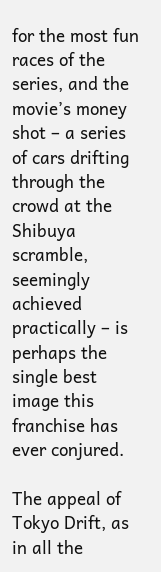for the most fun races of the series, and the movie’s money shot – a series of cars drifting through the crowd at the Shibuya scramble, seemingly achieved practically – is perhaps the single best image this franchise has ever conjured.

The appeal of Tokyo Drift, as in all the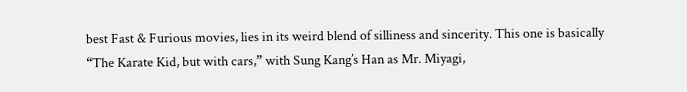best Fast & Furious movies, lies in its weird blend of silliness and sincerity. This one is basically “The Karate Kid, but with cars,” with Sung Kang’s Han as Mr. Miyagi,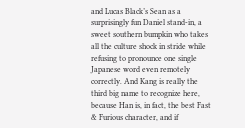and Lucas Black’s Sean as a surprisingly fun Daniel stand-in, a sweet southern bumpkin who takes all the culture shock in stride while refusing to pronounce one single Japanese word even remotely correctly. And Kang is really the third big name to recognize here, because Han is, in fact, the best Fast & Furious character, and if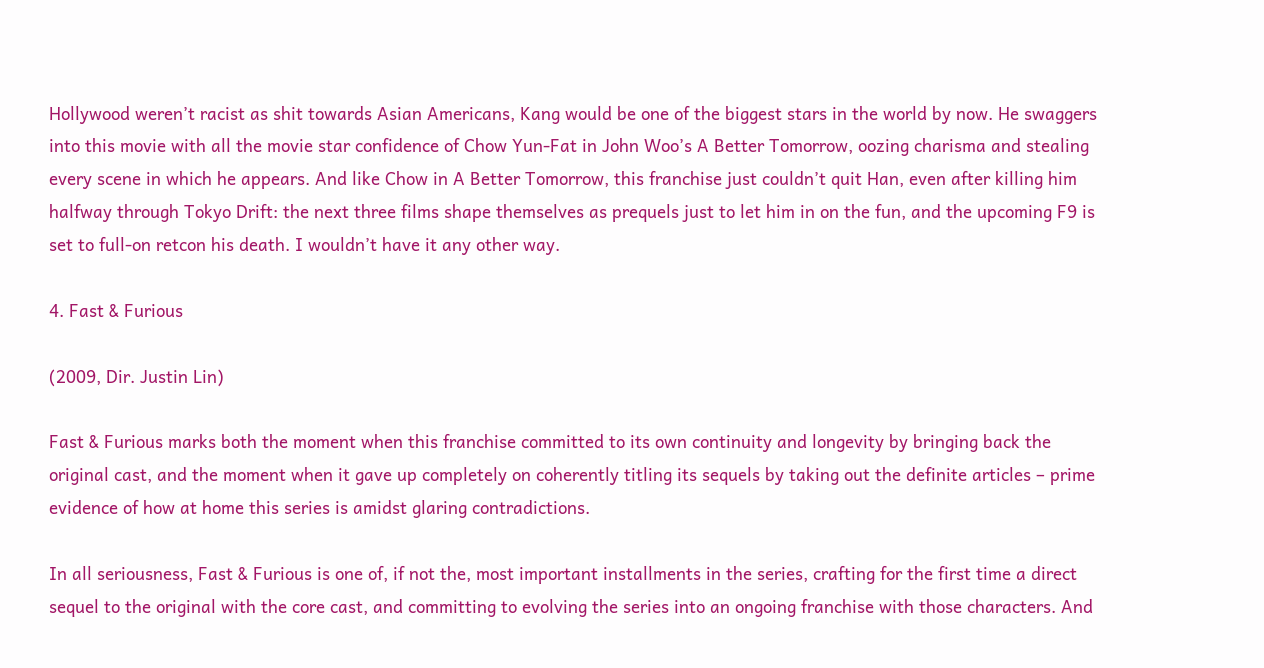Hollywood weren’t racist as shit towards Asian Americans, Kang would be one of the biggest stars in the world by now. He swaggers into this movie with all the movie star confidence of Chow Yun-Fat in John Woo’s A Better Tomorrow, oozing charisma and stealing every scene in which he appears. And like Chow in A Better Tomorrow, this franchise just couldn’t quit Han, even after killing him halfway through Tokyo Drift: the next three films shape themselves as prequels just to let him in on the fun, and the upcoming F9 is set to full-on retcon his death. I wouldn’t have it any other way.

4. Fast & Furious

(2009, Dir. Justin Lin)

Fast & Furious marks both the moment when this franchise committed to its own continuity and longevity by bringing back the original cast, and the moment when it gave up completely on coherently titling its sequels by taking out the definite articles – prime evidence of how at home this series is amidst glaring contradictions.

In all seriousness, Fast & Furious is one of, if not the, most important installments in the series, crafting for the first time a direct sequel to the original with the core cast, and committing to evolving the series into an ongoing franchise with those characters. And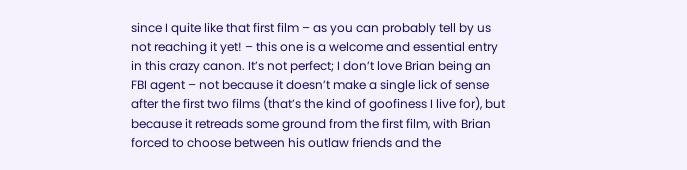since I quite like that first film – as you can probably tell by us not reaching it yet! – this one is a welcome and essential entry in this crazy canon. It’s not perfect; I don’t love Brian being an FBI agent – not because it doesn’t make a single lick of sense after the first two films (that’s the kind of goofiness I live for), but because it retreads some ground from the first film, with Brian forced to choose between his outlaw friends and the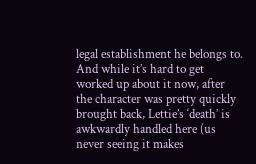legal establishment he belongs to. And while it’s hard to get worked up about it now, after the character was pretty quickly brought back, Lettie’s ‘death’ is awkwardly handled here (us never seeing it makes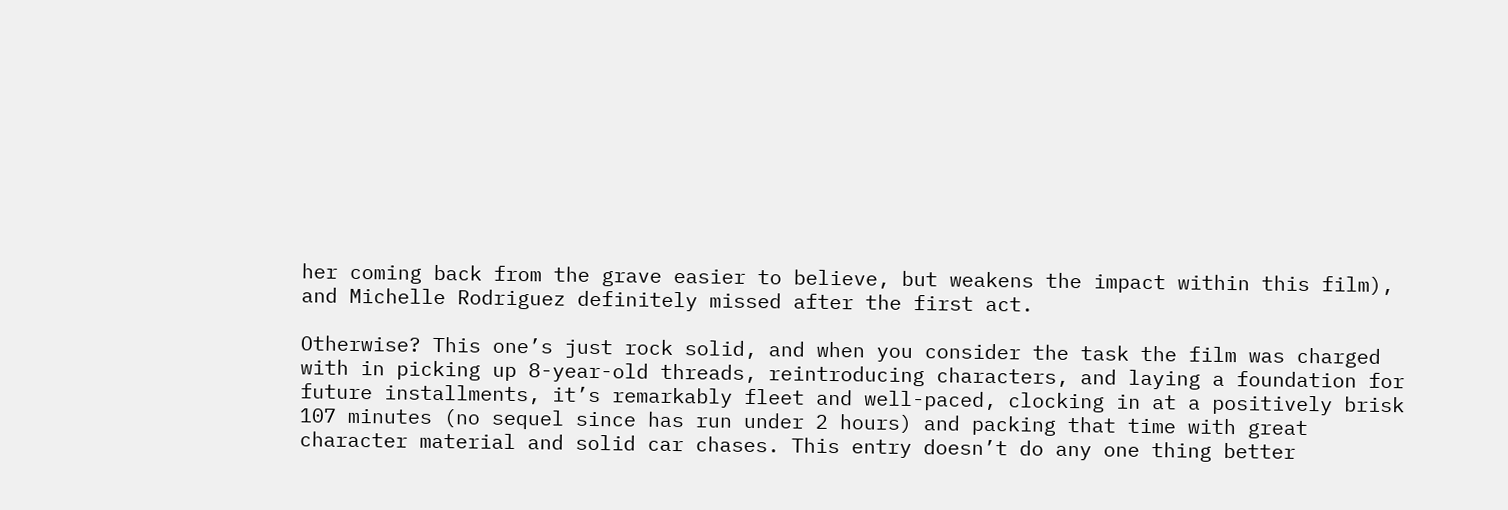her coming back from the grave easier to believe, but weakens the impact within this film), and Michelle Rodriguez definitely missed after the first act.

Otherwise? This one’s just rock solid, and when you consider the task the film was charged with in picking up 8-year-old threads, reintroducing characters, and laying a foundation for future installments, it’s remarkably fleet and well-paced, clocking in at a positively brisk 107 minutes (no sequel since has run under 2 hours) and packing that time with great character material and solid car chases. This entry doesn’t do any one thing better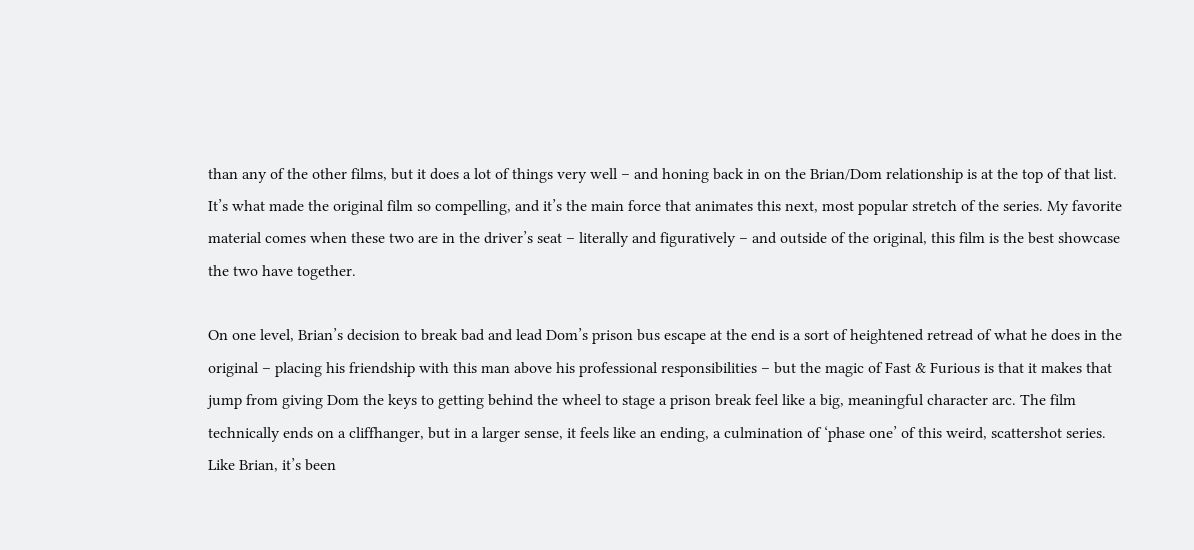than any of the other films, but it does a lot of things very well – and honing back in on the Brian/Dom relationship is at the top of that list. It’s what made the original film so compelling, and it’s the main force that animates this next, most popular stretch of the series. My favorite material comes when these two are in the driver’s seat – literally and figuratively – and outside of the original, this film is the best showcase the two have together.

On one level, Brian’s decision to break bad and lead Dom’s prison bus escape at the end is a sort of heightened retread of what he does in the original – placing his friendship with this man above his professional responsibilities – but the magic of Fast & Furious is that it makes that jump from giving Dom the keys to getting behind the wheel to stage a prison break feel like a big, meaningful character arc. The film technically ends on a cliffhanger, but in a larger sense, it feels like an ending, a culmination of ‘phase one’ of this weird, scattershot series. Like Brian, it’s been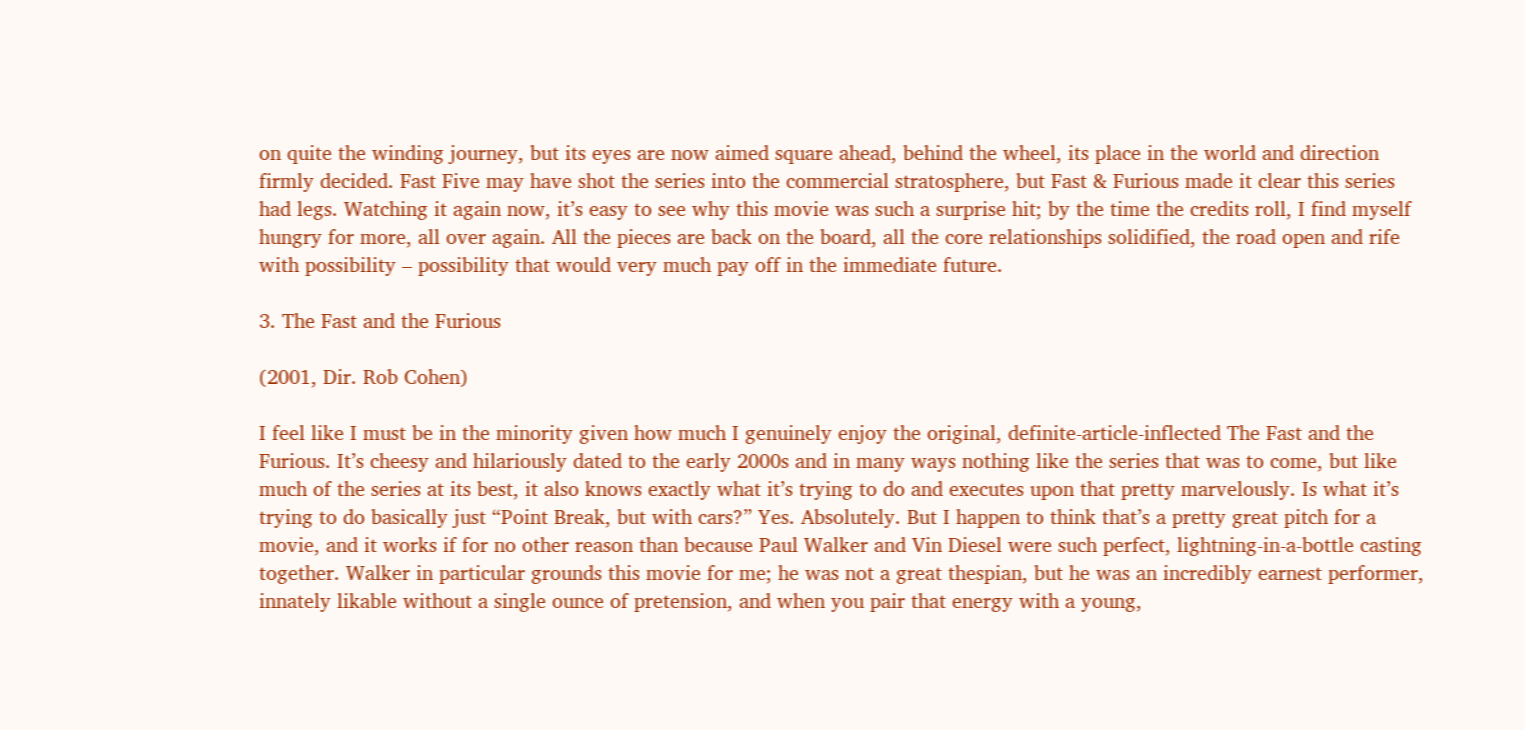on quite the winding journey, but its eyes are now aimed square ahead, behind the wheel, its place in the world and direction firmly decided. Fast Five may have shot the series into the commercial stratosphere, but Fast & Furious made it clear this series had legs. Watching it again now, it’s easy to see why this movie was such a surprise hit; by the time the credits roll, I find myself hungry for more, all over again. All the pieces are back on the board, all the core relationships solidified, the road open and rife with possibility – possibility that would very much pay off in the immediate future.

3. The Fast and the Furious

(2001, Dir. Rob Cohen)

I feel like I must be in the minority given how much I genuinely enjoy the original, definite-article-inflected The Fast and the Furious. It’s cheesy and hilariously dated to the early 2000s and in many ways nothing like the series that was to come, but like much of the series at its best, it also knows exactly what it’s trying to do and executes upon that pretty marvelously. Is what it’s trying to do basically just “Point Break, but with cars?” Yes. Absolutely. But I happen to think that’s a pretty great pitch for a movie, and it works if for no other reason than because Paul Walker and Vin Diesel were such perfect, lightning-in-a-bottle casting together. Walker in particular grounds this movie for me; he was not a great thespian, but he was an incredibly earnest performer, innately likable without a single ounce of pretension, and when you pair that energy with a young,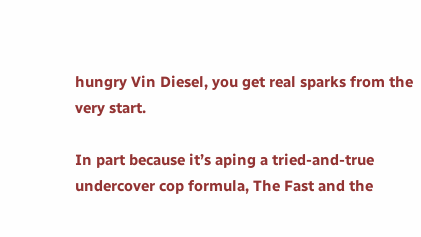hungry Vin Diesel, you get real sparks from the very start.

In part because it’s aping a tried-and-true undercover cop formula, The Fast and the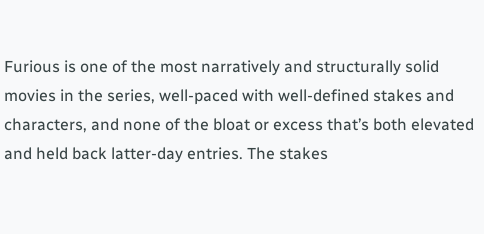Furious is one of the most narratively and structurally solid movies in the series, well-paced with well-defined stakes and characters, and none of the bloat or excess that’s both elevated and held back latter-day entries. The stakes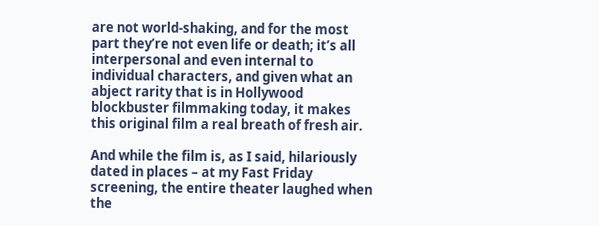are not world-shaking, and for the most part they’re not even life or death; it’s all interpersonal and even internal to individual characters, and given what an abject rarity that is in Hollywood blockbuster filmmaking today, it makes this original film a real breath of fresh air.

And while the film is, as I said, hilariously dated in places – at my Fast Friday screening, the entire theater laughed when the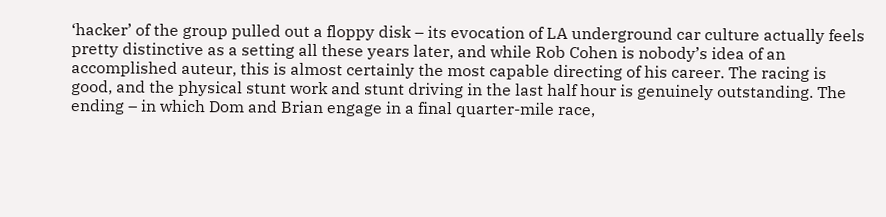‘hacker’ of the group pulled out a floppy disk – its evocation of LA underground car culture actually feels pretty distinctive as a setting all these years later, and while Rob Cohen is nobody’s idea of an accomplished auteur, this is almost certainly the most capable directing of his career. The racing is good, and the physical stunt work and stunt driving in the last half hour is genuinely outstanding. The ending – in which Dom and Brian engage in a final quarter-mile race,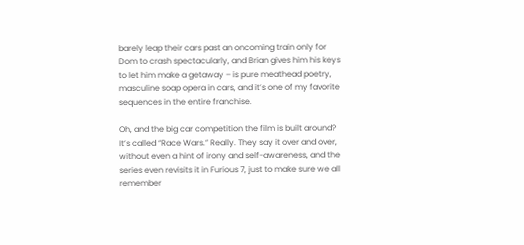barely leap their cars past an oncoming train only for Dom to crash spectacularly, and Brian gives him his keys to let him make a getaway – is pure meathead poetry, masculine soap opera in cars, and it’s one of my favorite sequences in the entire franchise.

Oh, and the big car competition the film is built around? It’s called “Race Wars.” Really. They say it over and over, without even a hint of irony and self-awareness, and the series even revisits it in Furious 7, just to make sure we all remember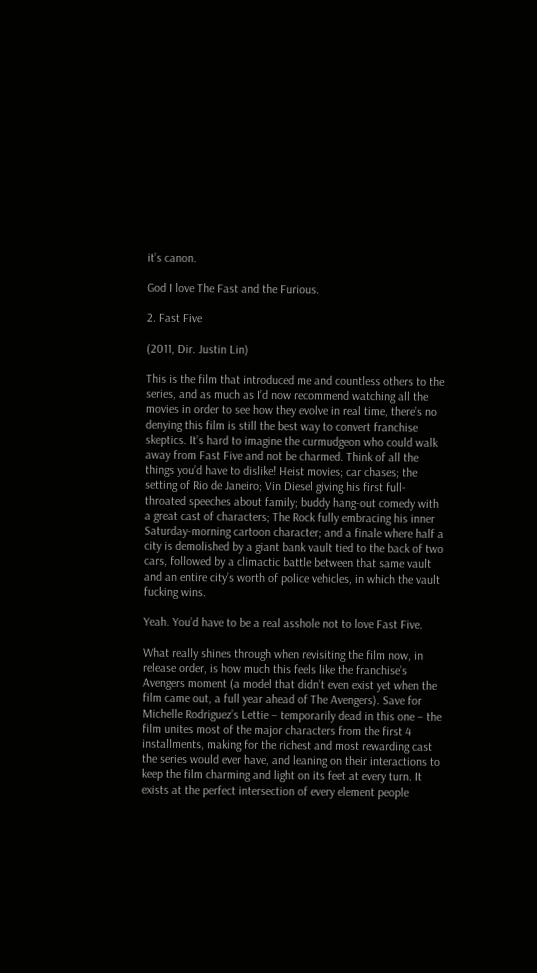it’s canon.

God I love The Fast and the Furious.

2. Fast Five

(2011, Dir. Justin Lin)

This is the film that introduced me and countless others to the series, and as much as I’d now recommend watching all the movies in order to see how they evolve in real time, there’s no denying this film is still the best way to convert franchise skeptics. It’s hard to imagine the curmudgeon who could walk away from Fast Five and not be charmed. Think of all the things you’d have to dislike! Heist movies; car chases; the setting of Rio de Janeiro; Vin Diesel giving his first full-throated speeches about family; buddy hang-out comedy with a great cast of characters; The Rock fully embracing his inner Saturday-morning cartoon character; and a finale where half a city is demolished by a giant bank vault tied to the back of two cars, followed by a climactic battle between that same vault and an entire city’s worth of police vehicles, in which the vault fucking wins.

Yeah. You’d have to be a real asshole not to love Fast Five.

What really shines through when revisiting the film now, in release order, is how much this feels like the franchise’s Avengers moment (a model that didn’t even exist yet when the film came out, a full year ahead of The Avengers). Save for Michelle Rodriguez’s Lettie – temporarily dead in this one – the film unites most of the major characters from the first 4 installments, making for the richest and most rewarding cast the series would ever have, and leaning on their interactions to keep the film charming and light on its feet at every turn. It exists at the perfect intersection of every element people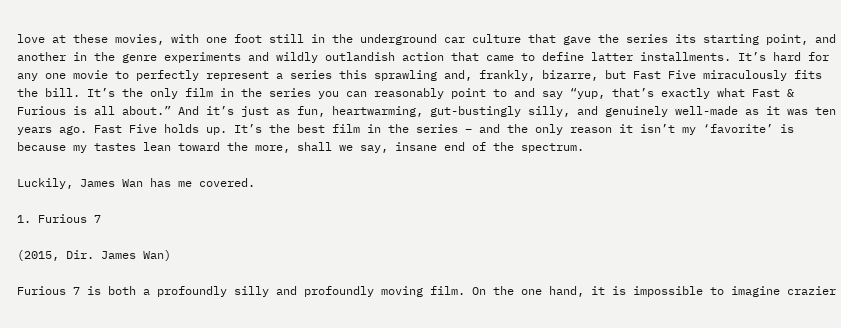love at these movies, with one foot still in the underground car culture that gave the series its starting point, and another in the genre experiments and wildly outlandish action that came to define latter installments. It’s hard for any one movie to perfectly represent a series this sprawling and, frankly, bizarre, but Fast Five miraculously fits the bill. It’s the only film in the series you can reasonably point to and say “yup, that’s exactly what Fast & Furious is all about.” And it’s just as fun, heartwarming, gut-bustingly silly, and genuinely well-made as it was ten years ago. Fast Five holds up. It’s the best film in the series – and the only reason it isn’t my ‘favorite’ is because my tastes lean toward the more, shall we say, insane end of the spectrum.

Luckily, James Wan has me covered.

1. Furious 7

(2015, Dir. James Wan)

Furious 7 is both a profoundly silly and profoundly moving film. On the one hand, it is impossible to imagine crazier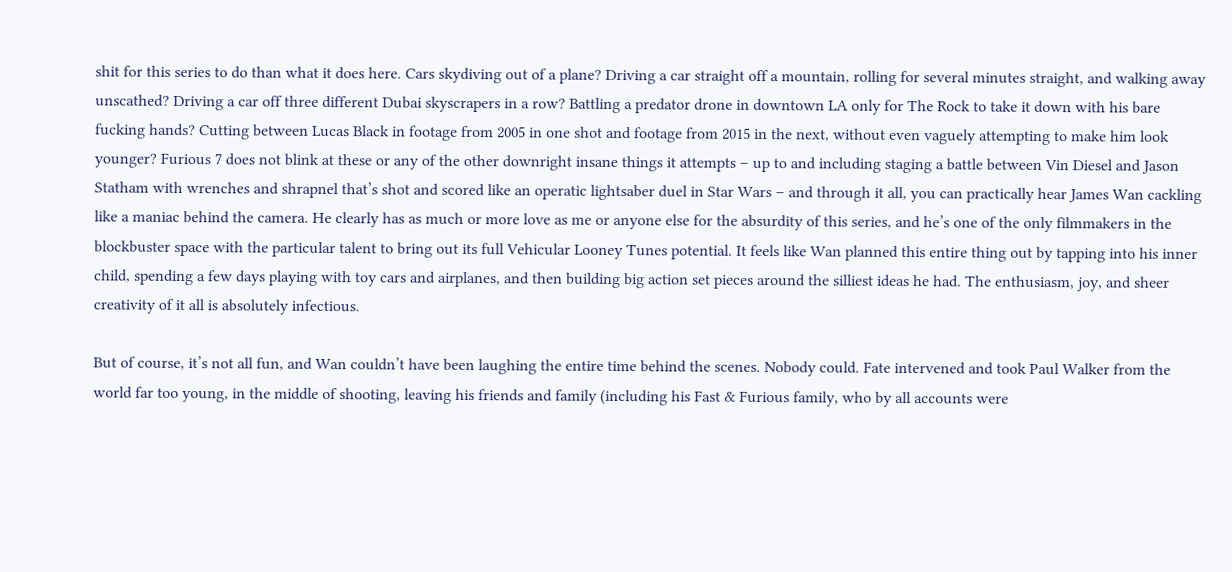shit for this series to do than what it does here. Cars skydiving out of a plane? Driving a car straight off a mountain, rolling for several minutes straight, and walking away unscathed? Driving a car off three different Dubai skyscrapers in a row? Battling a predator drone in downtown LA only for The Rock to take it down with his bare fucking hands? Cutting between Lucas Black in footage from 2005 in one shot and footage from 2015 in the next, without even vaguely attempting to make him look younger? Furious 7 does not blink at these or any of the other downright insane things it attempts – up to and including staging a battle between Vin Diesel and Jason Statham with wrenches and shrapnel that’s shot and scored like an operatic lightsaber duel in Star Wars – and through it all, you can practically hear James Wan cackling like a maniac behind the camera. He clearly has as much or more love as me or anyone else for the absurdity of this series, and he’s one of the only filmmakers in the blockbuster space with the particular talent to bring out its full Vehicular Looney Tunes potential. It feels like Wan planned this entire thing out by tapping into his inner child, spending a few days playing with toy cars and airplanes, and then building big action set pieces around the silliest ideas he had. The enthusiasm, joy, and sheer creativity of it all is absolutely infectious.

But of course, it’s not all fun, and Wan couldn’t have been laughing the entire time behind the scenes. Nobody could. Fate intervened and took Paul Walker from the world far too young, in the middle of shooting, leaving his friends and family (including his Fast & Furious family, who by all accounts were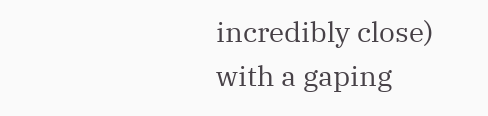incredibly close) with a gaping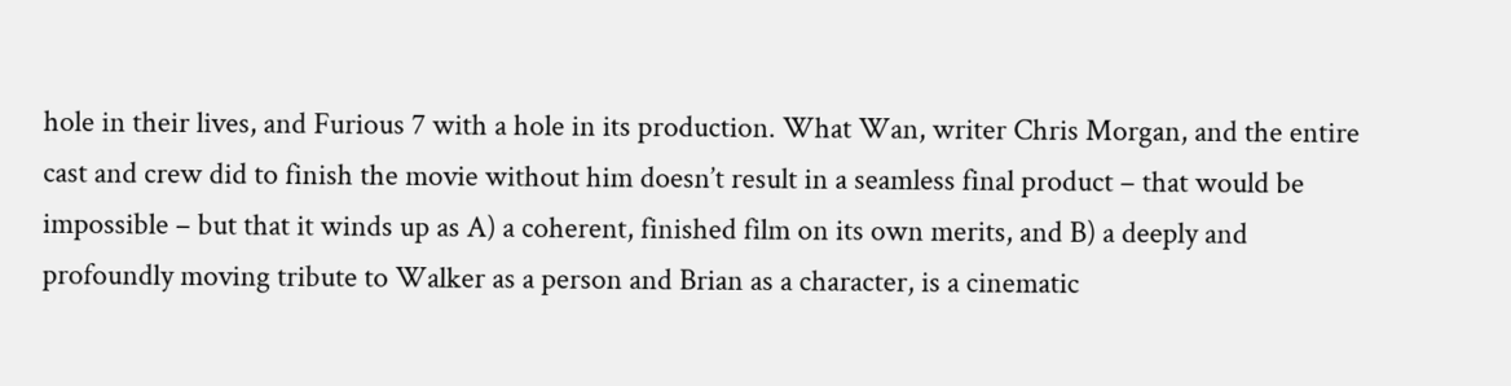hole in their lives, and Furious 7 with a hole in its production. What Wan, writer Chris Morgan, and the entire cast and crew did to finish the movie without him doesn’t result in a seamless final product – that would be impossible – but that it winds up as A) a coherent, finished film on its own merits, and B) a deeply and profoundly moving tribute to Walker as a person and Brian as a character, is a cinematic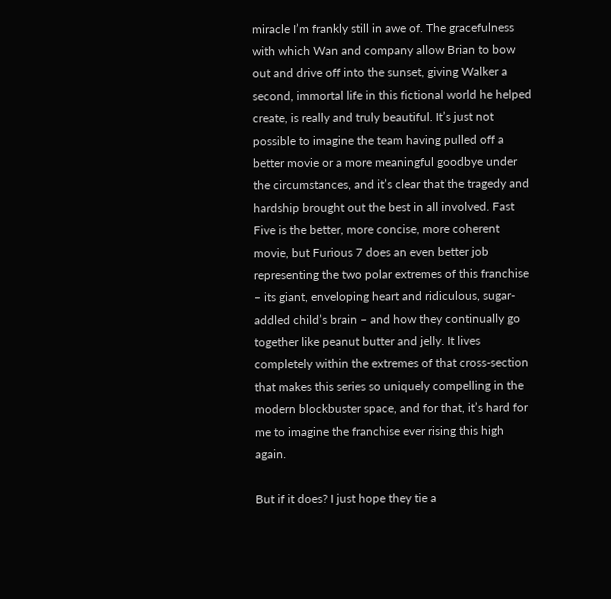miracle I’m frankly still in awe of. The gracefulness with which Wan and company allow Brian to bow out and drive off into the sunset, giving Walker a second, immortal life in this fictional world he helped create, is really and truly beautiful. It’s just not possible to imagine the team having pulled off a better movie or a more meaningful goodbye under the circumstances, and it’s clear that the tragedy and hardship brought out the best in all involved. Fast Five is the better, more concise, more coherent movie, but Furious 7 does an even better job representing the two polar extremes of this franchise – its giant, enveloping heart and ridiculous, sugar-addled child’s brain – and how they continually go together like peanut butter and jelly. It lives completely within the extremes of that cross-section that makes this series so uniquely compelling in the modern blockbuster space, and for that, it’s hard for me to imagine the franchise ever rising this high again.

But if it does? I just hope they tie a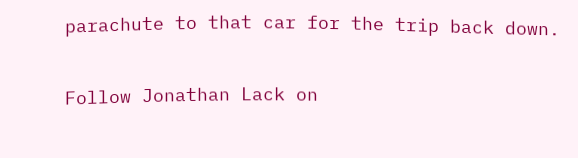parachute to that car for the trip back down.

Follow Jonathan Lack on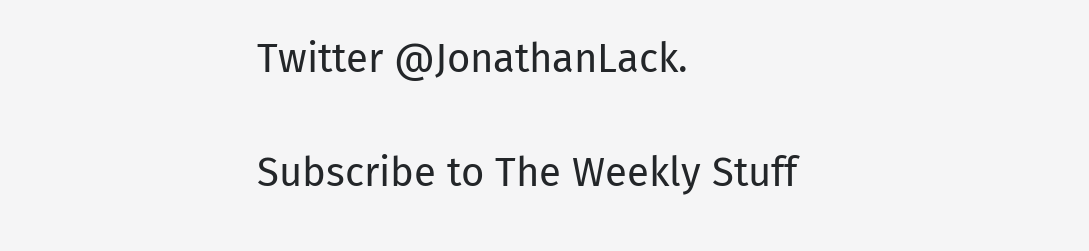Twitter @JonathanLack.

Subscribe to The Weekly Stuff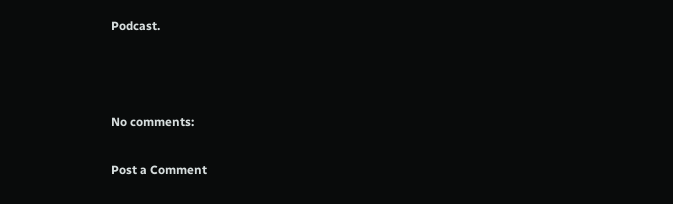Podcast.



No comments:

Post a Comment